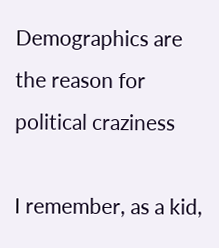Demographics are the reason for political craziness

I remember, as a kid,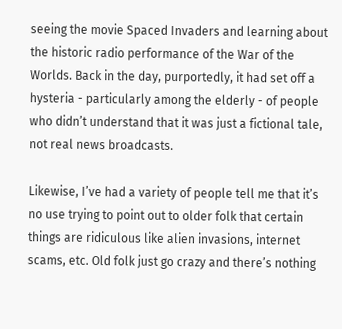seeing the movie Spaced Invaders and learning about the historic radio performance of the War of the Worlds. Back in the day, purportedly, it had set off a hysteria - particularly among the elderly - of people who didn’t understand that it was just a fictional tale, not real news broadcasts.

Likewise, I’ve had a variety of people tell me that it’s no use trying to point out to older folk that certain things are ridiculous like alien invasions, internet scams, etc. Old folk just go crazy and there’s nothing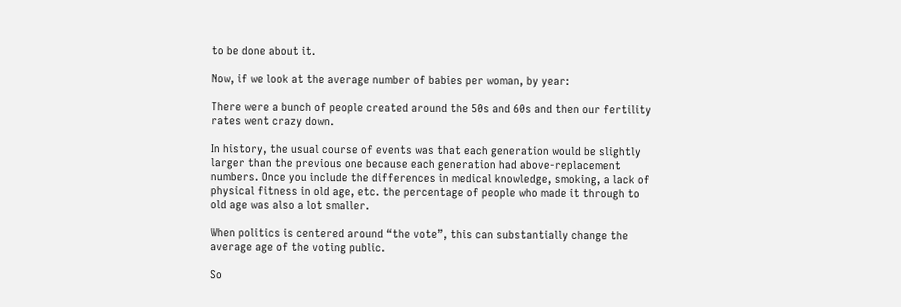to be done about it.

Now, if we look at the average number of babies per woman, by year:

There were a bunch of people created around the 50s and 60s and then our fertility rates went crazy down.

In history, the usual course of events was that each generation would be slightly larger than the previous one because each generation had above-replacement numbers. Once you include the differences in medical knowledge, smoking, a lack of physical fitness in old age, etc. the percentage of people who made it through to old age was also a lot smaller.

When politics is centered around “the vote”, this can substantially change the average age of the voting public.

So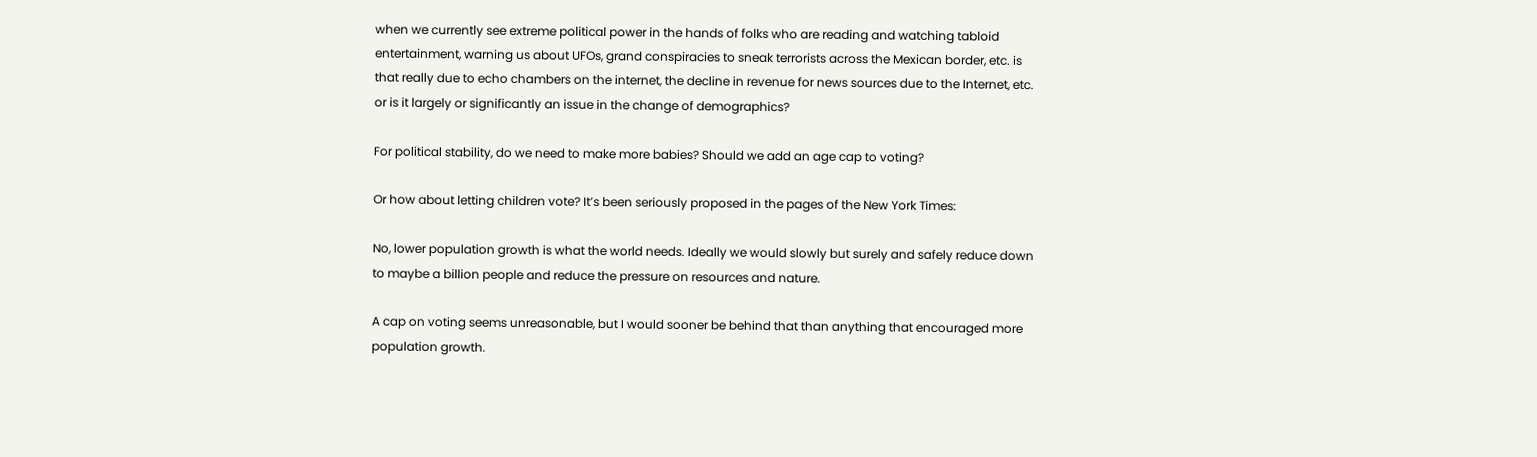when we currently see extreme political power in the hands of folks who are reading and watching tabloid entertainment, warning us about UFOs, grand conspiracies to sneak terrorists across the Mexican border, etc. is that really due to echo chambers on the internet, the decline in revenue for news sources due to the Internet, etc. or is it largely or significantly an issue in the change of demographics?

For political stability, do we need to make more babies? Should we add an age cap to voting?

Or how about letting children vote? It’s been seriously proposed in the pages of the New York Times:

No, lower population growth is what the world needs. Ideally we would slowly but surely and safely reduce down to maybe a billion people and reduce the pressure on resources and nature.

A cap on voting seems unreasonable, but I would sooner be behind that than anything that encouraged more population growth.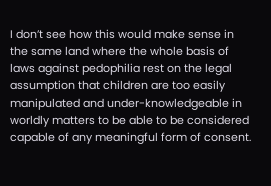I don’t see how this would make sense in the same land where the whole basis of laws against pedophilia rest on the legal assumption that children are too easily manipulated and under-knowledgeable in worldly matters to be able to be considered capable of any meaningful form of consent.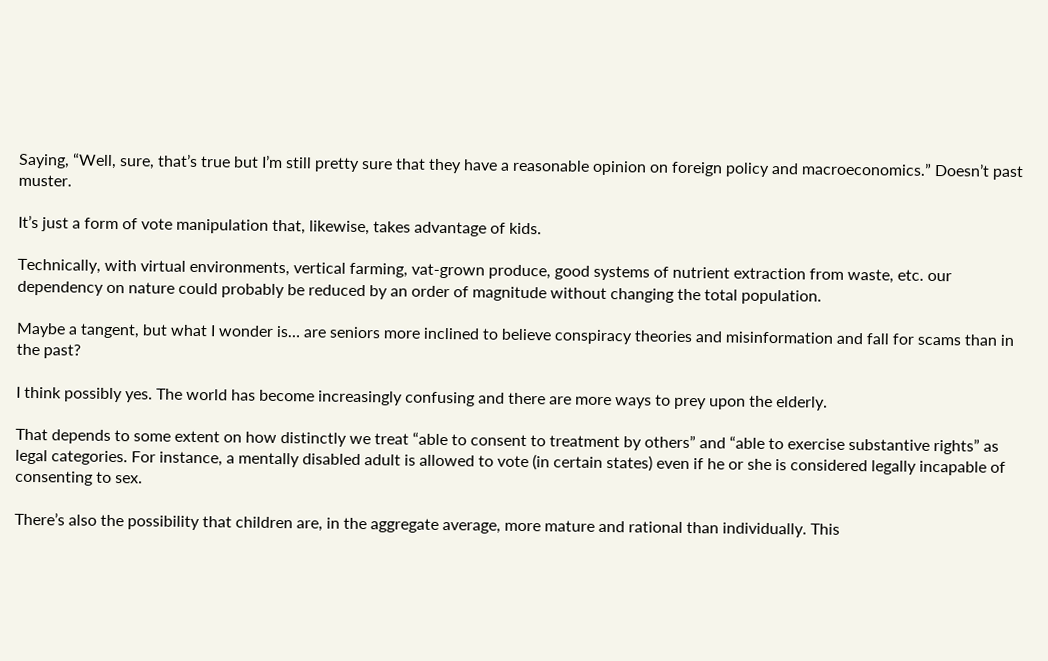Saying, “Well, sure, that’s true but I’m still pretty sure that they have a reasonable opinion on foreign policy and macroeconomics.” Doesn’t past muster.

It’s just a form of vote manipulation that, likewise, takes advantage of kids.

Technically, with virtual environments, vertical farming, vat-grown produce, good systems of nutrient extraction from waste, etc. our dependency on nature could probably be reduced by an order of magnitude without changing the total population.

Maybe a tangent, but what I wonder is… are seniors more inclined to believe conspiracy theories and misinformation and fall for scams than in the past?

I think possibly yes. The world has become increasingly confusing and there are more ways to prey upon the elderly.

That depends to some extent on how distinctly we treat “able to consent to treatment by others” and “able to exercise substantive rights” as legal categories. For instance, a mentally disabled adult is allowed to vote (in certain states) even if he or she is considered legally incapable of consenting to sex.

There’s also the possibility that children are, in the aggregate average, more mature and rational than individually. This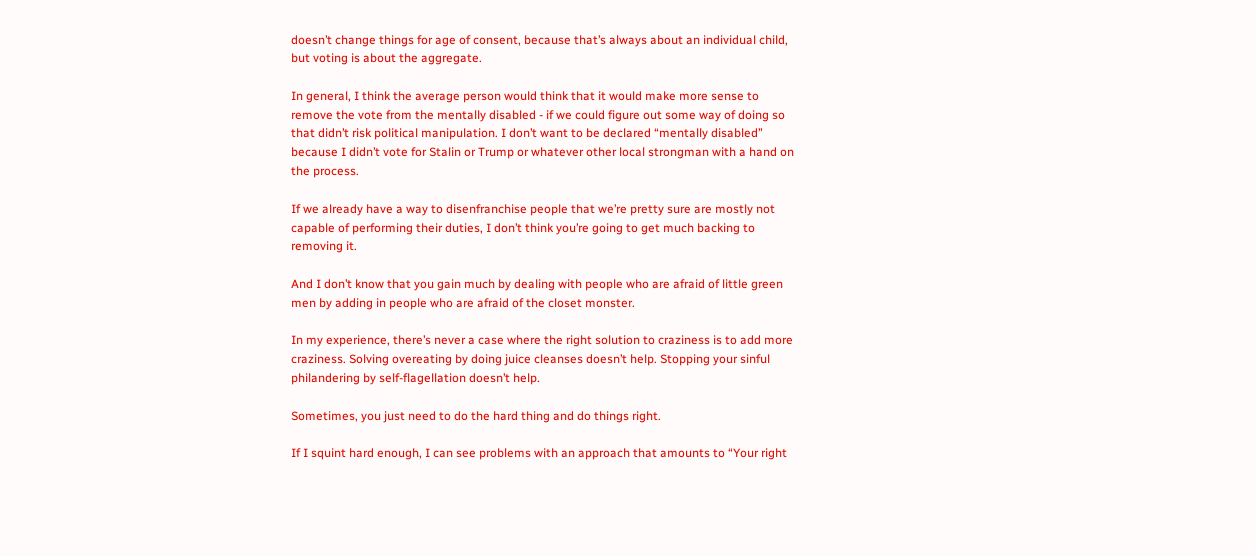doesn’t change things for age of consent, because that’s always about an individual child, but voting is about the aggregate.

In general, I think the average person would think that it would make more sense to remove the vote from the mentally disabled - if we could figure out some way of doing so that didn’t risk political manipulation. I don’t want to be declared “mentally disabled” because I didn’t vote for Stalin or Trump or whatever other local strongman with a hand on the process.

If we already have a way to disenfranchise people that we’re pretty sure are mostly not capable of performing their duties, I don’t think you’re going to get much backing to removing it.

And I don’t know that you gain much by dealing with people who are afraid of little green men by adding in people who are afraid of the closet monster.

In my experience, there’s never a case where the right solution to craziness is to add more craziness. Solving overeating by doing juice cleanses doesn’t help. Stopping your sinful philandering by self-flagellation doesn’t help.

Sometimes, you just need to do the hard thing and do things right.

If I squint hard enough, I can see problems with an approach that amounts to “Your right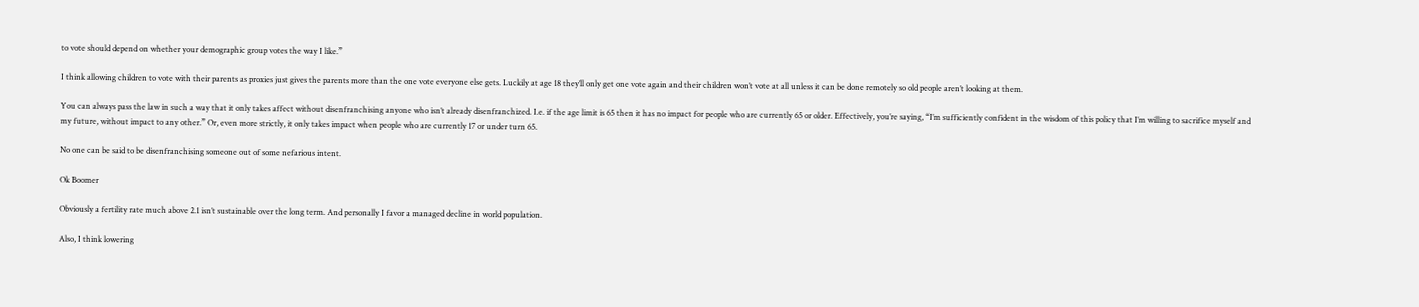to vote should depend on whether your demographic group votes the way I like.”

I think allowing children to vote with their parents as proxies just gives the parents more than the one vote everyone else gets. Luckily at age 18 they’ll only get one vote again and their children won’t vote at all unless it can be done remotely so old people aren’t looking at them.

You can always pass the law in such a way that it only takes affect without disenfranchising anyone who isn’t already disenfranchized. I.e. if the age limit is 65 then it has no impact for people who are currently 65 or older. Effectively, you’re saying, “I’m sufficiently confident in the wisdom of this policy that I’m willing to sacrifice myself and my future, without impact to any other.” Or, even more strictly, it only takes impact when people who are currently 17 or under turn 65.

No one can be said to be disenfranchising someone out of some nefarious intent.

Ok Boomer

Obviously a fertility rate much above 2.1 isn’t sustainable over the long term. And personally I favor a managed decline in world population.

Also, I think lowering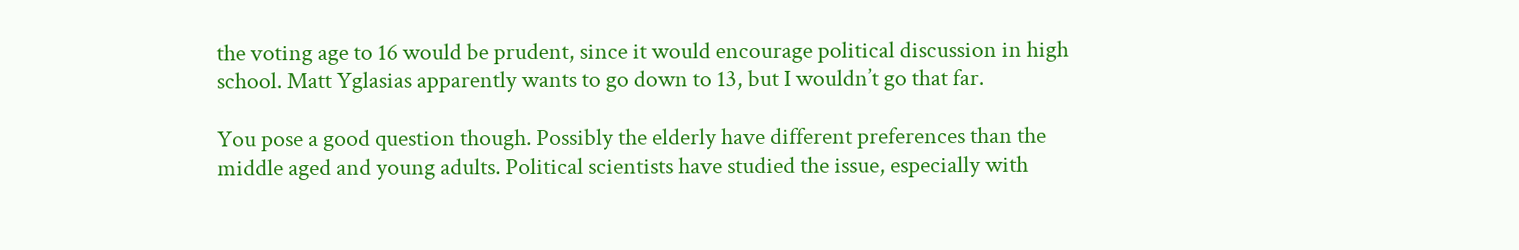the voting age to 16 would be prudent, since it would encourage political discussion in high school. Matt Yglasias apparently wants to go down to 13, but I wouldn’t go that far.

You pose a good question though. Possibly the elderly have different preferences than the middle aged and young adults. Political scientists have studied the issue, especially with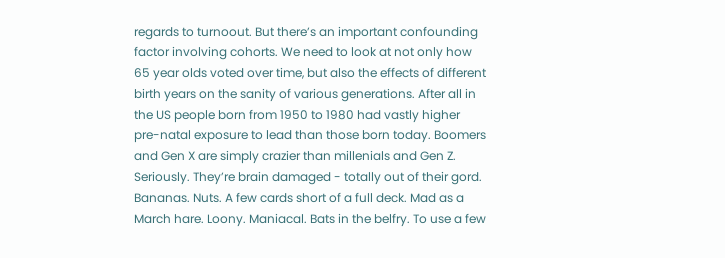regards to turnoout. But there’s an important confounding factor involving cohorts. We need to look at not only how 65 year olds voted over time, but also the effects of different birth years on the sanity of various generations. After all in the US people born from 1950 to 1980 had vastly higher pre-natal exposure to lead than those born today. Boomers and Gen X are simply crazier than millenials and Gen Z. Seriously. They’re brain damaged - totally out of their gord. Bananas. Nuts. A few cards short of a full deck. Mad as a March hare. Loony. Maniacal. Bats in the belfry. To use a few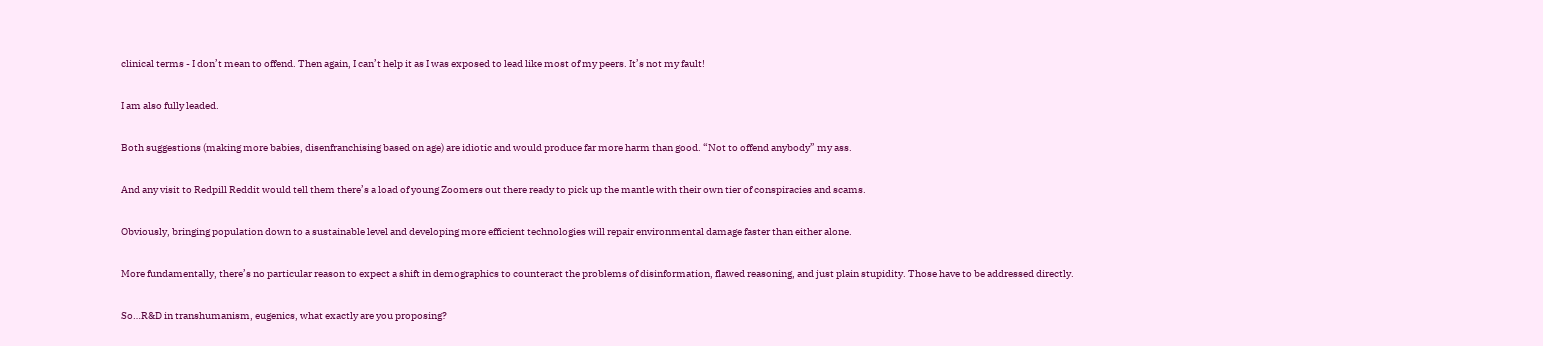clinical terms - I don’t mean to offend. Then again, I can’t help it as I was exposed to lead like most of my peers. It’s not my fault!

I am also fully leaded.

Both suggestions (making more babies, disenfranchising based on age) are idiotic and would produce far more harm than good. “Not to offend anybody” my ass.

And any visit to Redpill Reddit would tell them there’s a load of young Zoomers out there ready to pick up the mantle with their own tier of conspiracies and scams.

Obviously, bringing population down to a sustainable level and developing more efficient technologies will repair environmental damage faster than either alone.

More fundamentally, there’s no particular reason to expect a shift in demographics to counteract the problems of disinformation, flawed reasoning, and just plain stupidity. Those have to be addressed directly.

So…R&D in transhumanism, eugenics, what exactly are you proposing?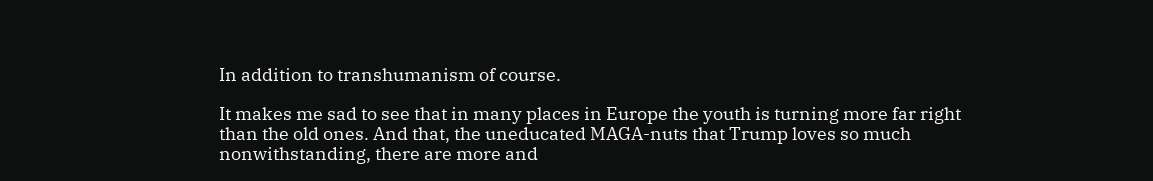In addition to transhumanism of course.

It makes me sad to see that in many places in Europe the youth is turning more far right than the old ones. And that, the uneducated MAGA-nuts that Trump loves so much nonwithstanding, there are more and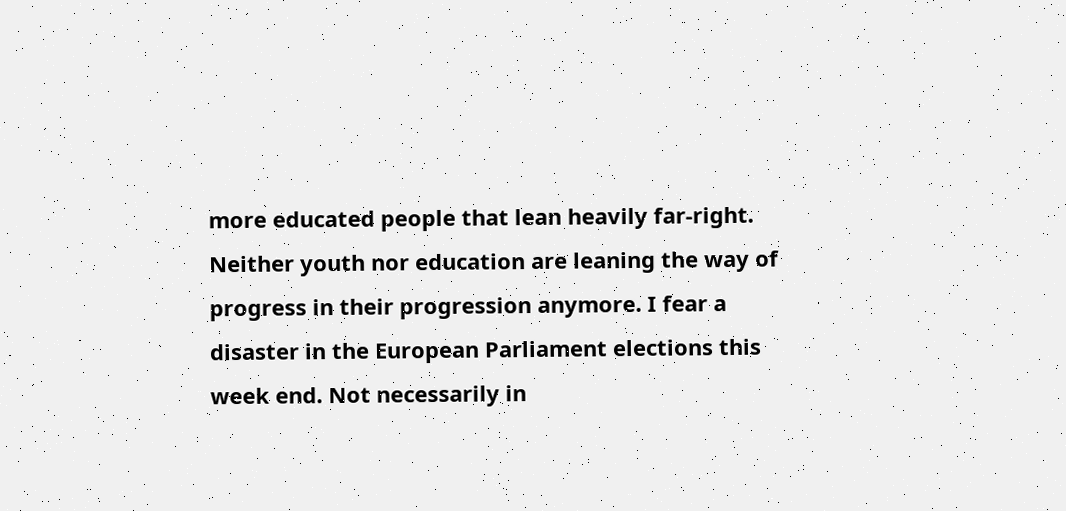more educated people that lean heavily far-right. Neither youth nor education are leaning the way of progress in their progression anymore. I fear a disaster in the European Parliament elections this week end. Not necessarily in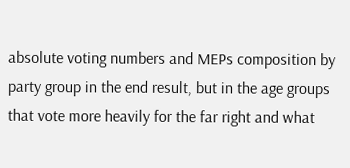absolute voting numbers and MEPs composition by party group in the end result, but in the age groups that vote more heavily for the far right and what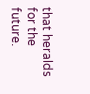that heralds for the future.